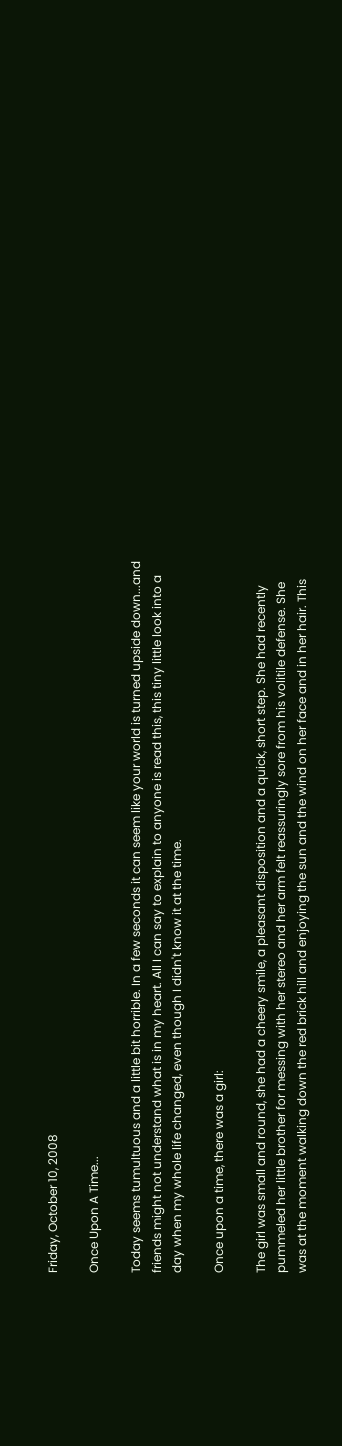Friday, October 10, 2008

Once Upon A Time...

Today seems tumultuous and a little bit horrible. In a few seconds it can seem like your world is turned upside down...and friends might not understand what is in my heart. All I can say to explain to anyone is read this, this tiny little look into a day when my whole life changed, even though I didn't know it at the time.

Once upon a time, there was a girl:

The girl was small and round, she had a cheery smile, a pleasant disposition and a quick, short step. She had recently pummeled her little brother for messing with her stereo and her arm felt reassuringly sore from his volitile defense. She was at the moment walking down the red brick hill and enjoying the sun and the wind on her face and in her hair. This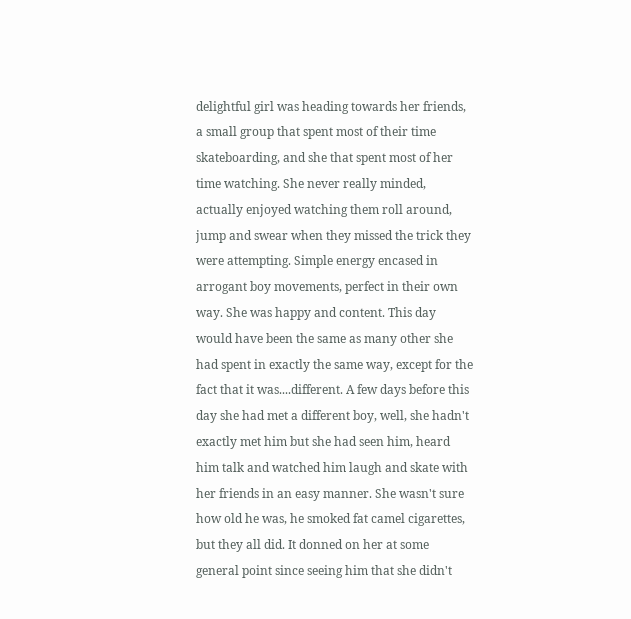delightful girl was heading towards her friends, a small group that spent most of their time skateboarding, and she that spent most of her time watching. She never really minded, actually enjoyed watching them roll around, jump and swear when they missed the trick they were attempting. Simple energy encased in arrogant boy movements, perfect in their own way. She was happy and content. This day would have been the same as many other she had spent in exactly the same way, except for the fact that it was....different. A few days before this day she had met a different boy, well, she hadn't exactly met him but she had seen him, heard him talk and watched him laugh and skate with her friends in an easy manner. She wasn't sure how old he was, he smoked fat camel cigarettes, but they all did. It donned on her at some general point since seeing him that she didn't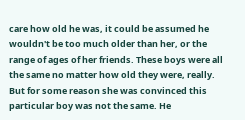care how old he was, it could be assumed he wouldn't be too much older than her, or the range of ages of her friends. These boys were all the same no matter how old they were, really. But for some reason she was convinced this particular boy was not the same. He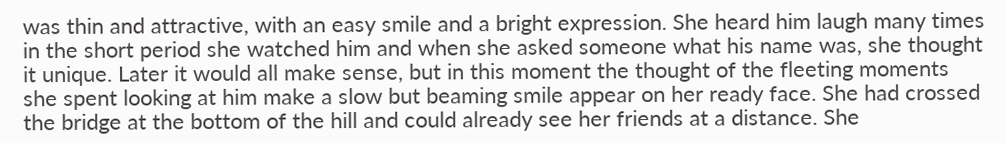was thin and attractive, with an easy smile and a bright expression. She heard him laugh many times in the short period she watched him and when she asked someone what his name was, she thought it unique. Later it would all make sense, but in this moment the thought of the fleeting moments she spent looking at him make a slow but beaming smile appear on her ready face. She had crossed the bridge at the bottom of the hill and could already see her friends at a distance. She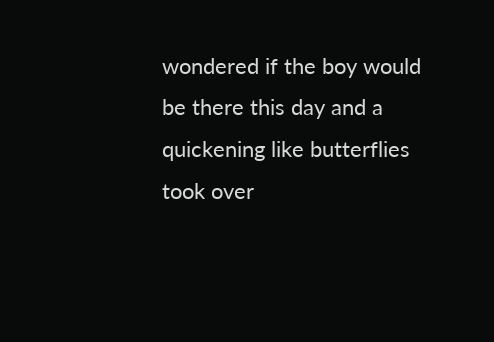wondered if the boy would be there this day and a quickening like butterflies took over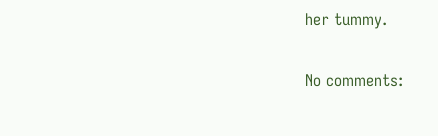her tummy.

No comments: